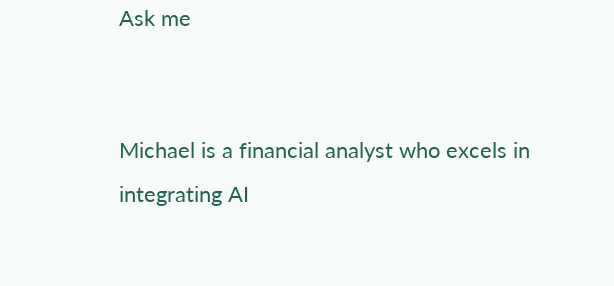Ask me


Michael is a financial analyst who excels in integrating AI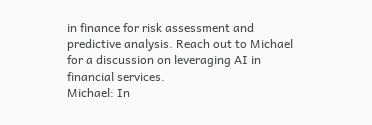in finance for risk assessment and predictive analysis. Reach out to Michael for a discussion on leveraging AI in financial services.
Michael: In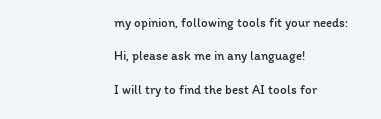my opinion, following tools fit your needs:

Hi, please ask me in any language!

I will try to find the best AI tools for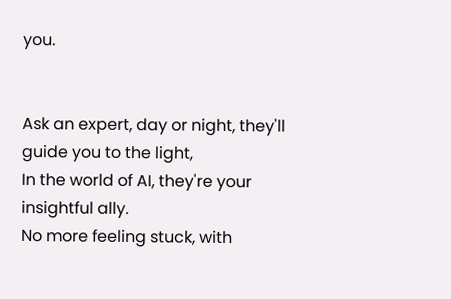you.


Ask an expert, day or night, they'll guide you to the light,
In the world of AI, they're your insightful ally.
No more feeling stuck, with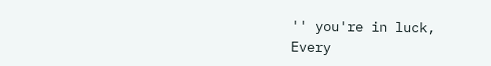'' you're in luck,
Every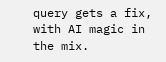query gets a fix, with AI magic in the mix.